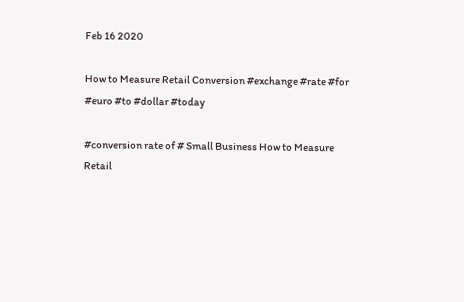Feb 16 2020

How to Measure Retail Conversion #exchange #rate #for #euro #to #dollar #today

#conversion rate of # Small Business How to Measure Retail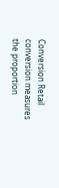Conversion Retail conversion measures the proportion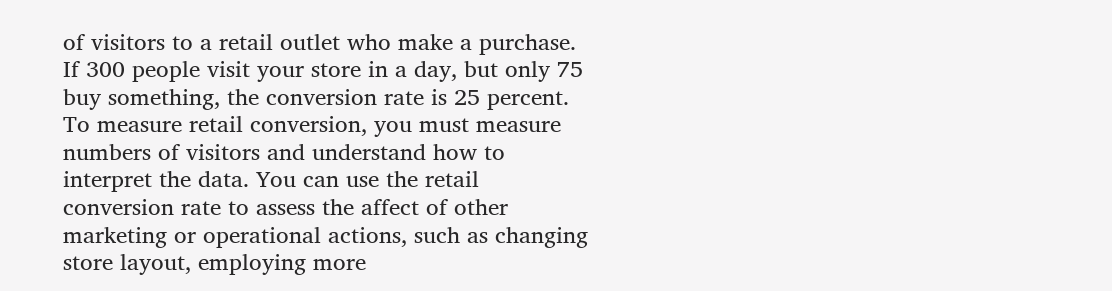of visitors to a retail outlet who make a purchase. If 300 people visit your store in a day, but only 75 buy something, the conversion rate is 25 percent. To measure retail conversion, you must measure numbers of visitors and understand how to interpret the data. You can use the retail conversion rate to assess the affect of other marketing or operational actions, such as changing store layout, employing more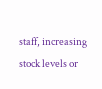staff, increasing stock levels or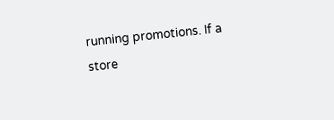running promotions. If a store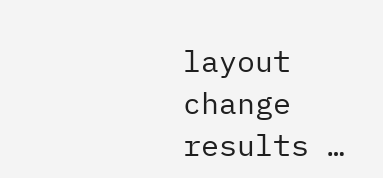layout change results …